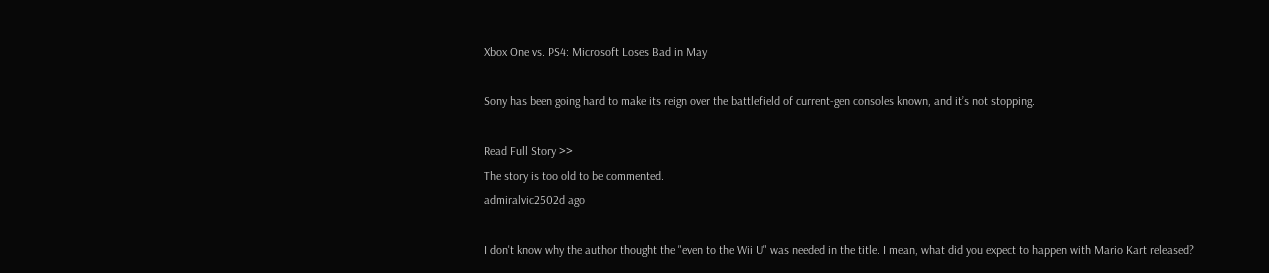Xbox One vs. PS4: Microsoft Loses Bad in May

Sony has been going hard to make its reign over the battlefield of current-gen consoles known, and it’s not stopping.

Read Full Story >>
The story is too old to be commented.
admiralvic2502d ago

I don't know why the author thought the "even to the Wii U" was needed in the title. I mean, what did you expect to happen with Mario Kart released?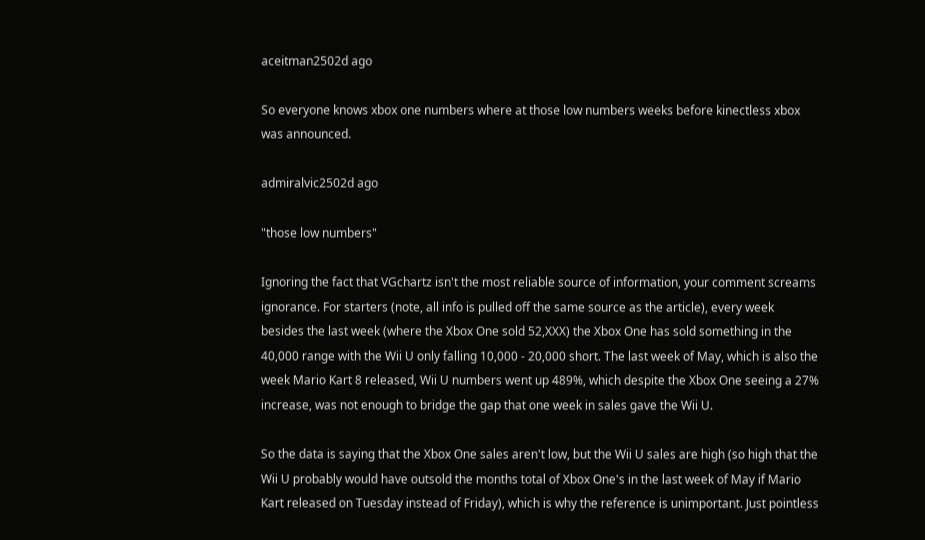aceitman2502d ago

So everyone knows xbox one numbers where at those low numbers weeks before kinectless xbox was announced.

admiralvic2502d ago

"those low numbers"

Ignoring the fact that VGchartz isn't the most reliable source of information, your comment screams ignorance. For starters (note, all info is pulled off the same source as the article), every week besides the last week (where the Xbox One sold 52,XXX) the Xbox One has sold something in the 40,000 range with the Wii U only falling 10,000 - 20,000 short. The last week of May, which is also the week Mario Kart 8 released, Wii U numbers went up 489%, which despite the Xbox One seeing a 27% increase, was not enough to bridge the gap that one week in sales gave the Wii U.

So the data is saying that the Xbox One sales aren't low, but the Wii U sales are high (so high that the Wii U probably would have outsold the months total of Xbox One's in the last week of May if Mario Kart released on Tuesday instead of Friday), which is why the reference is unimportant. Just pointless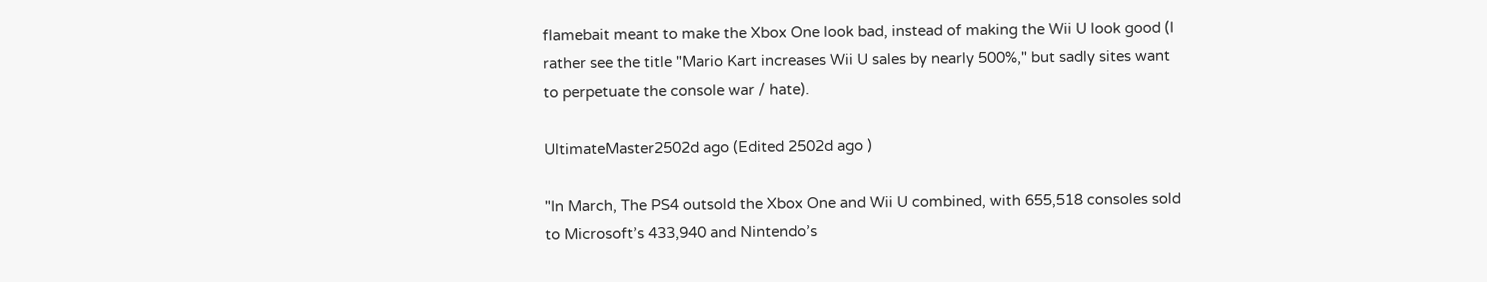flamebait meant to make the Xbox One look bad, instead of making the Wii U look good (I rather see the title "Mario Kart increases Wii U sales by nearly 500%," but sadly sites want to perpetuate the console war / hate).

UltimateMaster2502d ago (Edited 2502d ago )

"In March, The PS4 outsold the Xbox One and Wii U combined, with 655,518 consoles sold to Microsoft’s 433,940 and Nintendo’s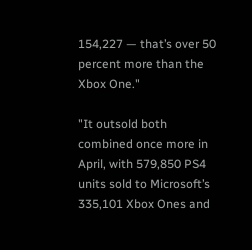154,227 — that’s over 50 percent more than the Xbox One."

"It outsold both combined once more in April, with 579,850 PS4 units sold to Microsoft’s 335,101 Xbox Ones and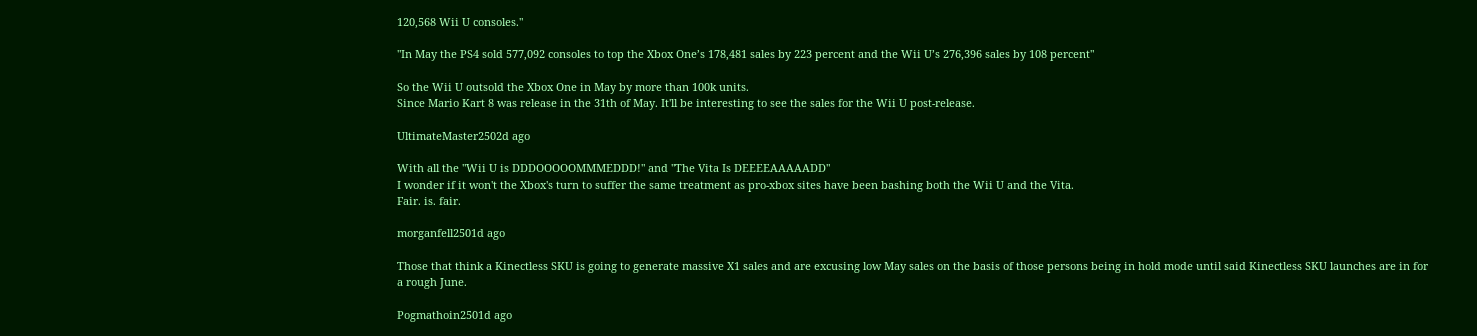120,568 Wii U consoles."

"In May the PS4 sold 577,092 consoles to top the Xbox One’s 178,481 sales by 223 percent and the Wii U’s 276,396 sales by 108 percent"

So the Wii U outsold the Xbox One in May by more than 100k units.
Since Mario Kart 8 was release in the 31th of May. It'll be interesting to see the sales for the Wii U post-release.

UltimateMaster2502d ago

With all the "Wii U is DDDOOOOOMMMEDDD!" and "The Vita Is DEEEEAAAAADD"
I wonder if it won't the Xbox's turn to suffer the same treatment as pro-xbox sites have been bashing both the Wii U and the Vita.
Fair. is. fair.

morganfell2501d ago

Those that think a Kinectless SKU is going to generate massive X1 sales and are excusing low May sales on the basis of those persons being in hold mode until said Kinectless SKU launches are in for a rough June.

Pogmathoin2501d ago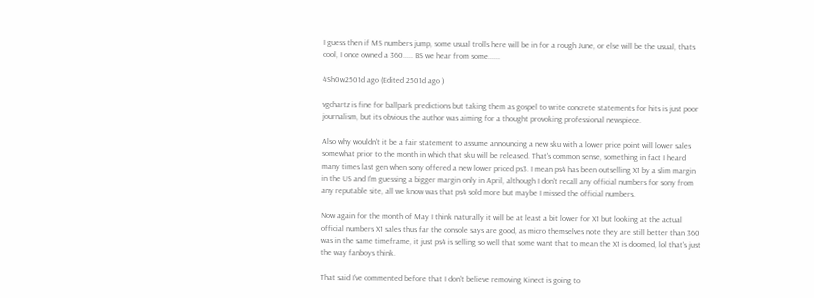I guess then if MS numbers jump, some usual trolls here will be in for a rough June, or else will be the usual, thats cool, I once owned a 360..... BS we hear from some......

4Sh0w2501d ago (Edited 2501d ago )

vgchartz is fine for ballpark predictions but taking them as gospel to write concrete statements for hits is just poor journalism, but its obvious the author was aiming for a thought provoking professional newspiece.

Also why wouldn't it be a fair statement to assume announcing a new sku with a lower price point will lower sales somewhat prior to the month in which that sku will be released. That's common sense, something in fact I heard many times last gen when sony offered a new lower priced ps3. I mean ps4 has been outselling X1 by a slim margin in the US and I'm guessing a bigger margin only in April, although I don't recall any official numbers for sony from any reputable site, all we know was that ps4 sold more but maybe I missed the official numbers.

Now again for the month of May I think naturally it will be at least a bit lower for X1 but looking at the actual official numbers X1 sales thus far the console says are good, as micro themselves note they are still better than 360 was in the same timeframe, it just ps4 is selling so well that some want that to mean the X1 is doomed, lol that's just the way fanboys think.

That said I've commented before that I don't believe removing Kinect is going to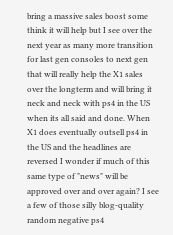bring a massive sales boost some think it will help but I see over the next year as many more transition for last gen consoles to next gen that will really help the X1 sales over the longterm and will bring it neck and neck with ps4 in the US when its all said and done. When X1 does eventually outsell ps4 in the US and the headlines are reversed I wonder if much of this same type of "news" will be approved over and over again? I see a few of those silly blog-quality random negative ps4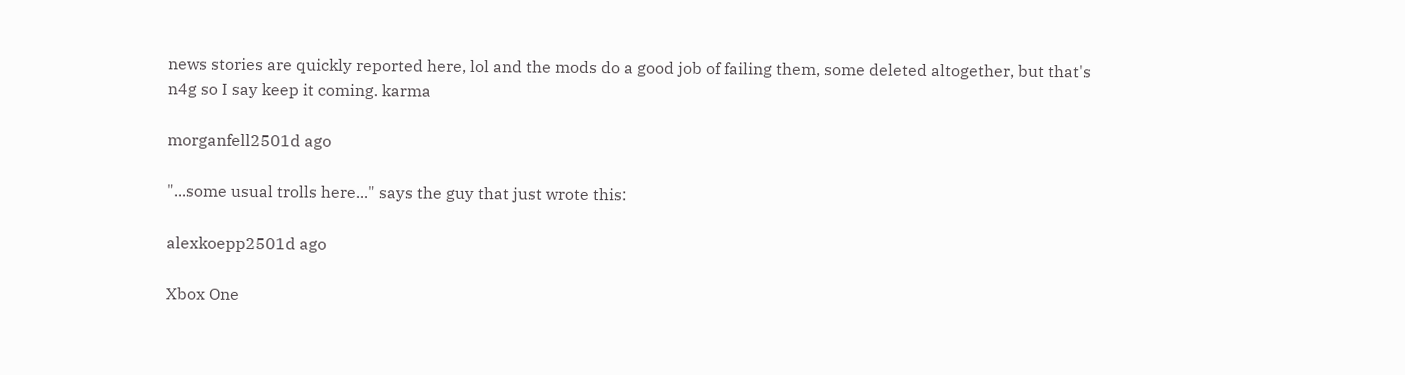news stories are quickly reported here, lol and the mods do a good job of failing them, some deleted altogether, but that's n4g so I say keep it coming. karma

morganfell2501d ago

"...some usual trolls here..." says the guy that just wrote this:

alexkoepp2501d ago

Xbox One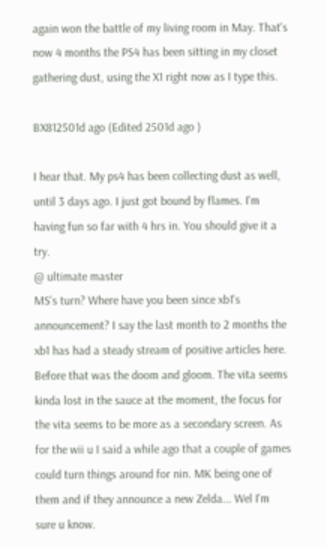again won the battle of my living room in May. That's now 4 months the PS4 has been sitting in my closet gathering dust, using the X1 right now as I type this.

BX812501d ago (Edited 2501d ago )

I hear that. My ps4 has been collecting dust as well, until 3 days ago. I just got bound by flames. I'm having fun so far with 4 hrs in. You should give it a try.
@ ultimate master
MS's turn? Where have you been since xb1's announcement? I say the last month to 2 months the xb1 has had a steady stream of positive articles here. Before that was the doom and gloom. The vita seems kinda lost in the sauce at the moment, the focus for the vita seems to be more as a secondary screen. As for the wii u I said a while ago that a couple of games could turn things around for nin. MK being one of them and if they announce a new Zelda... Wel I'm sure u know.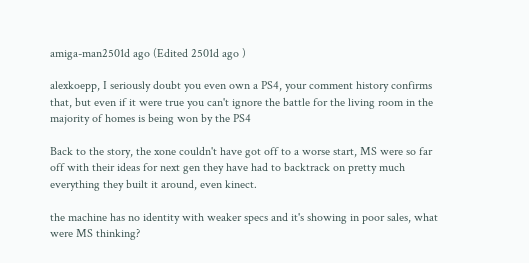amiga-man2501d ago (Edited 2501d ago )

alexkoepp, I seriously doubt you even own a PS4, your comment history confirms that, but even if it were true you can't ignore the battle for the living room in the majority of homes is being won by the PS4

Back to the story, the xone couldn't have got off to a worse start, MS were so far off with their ideas for next gen they have had to backtrack on pretty much everything they built it around, even kinect.

the machine has no identity with weaker specs and it's showing in poor sales, what were MS thinking?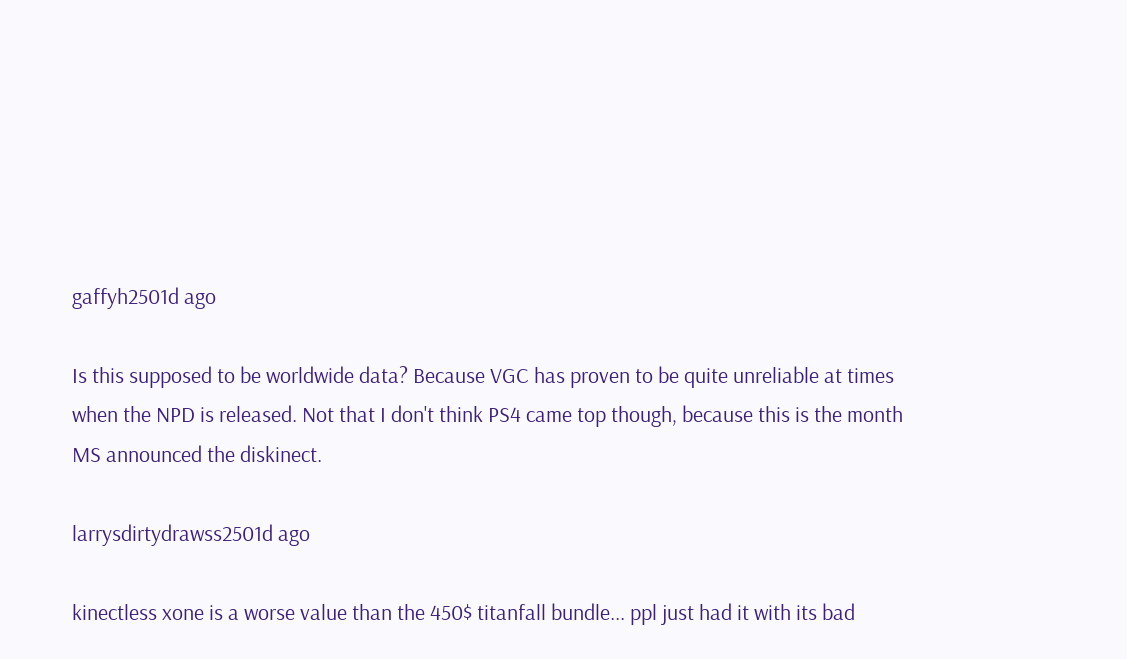gaffyh2501d ago

Is this supposed to be worldwide data? Because VGC has proven to be quite unreliable at times when the NPD is released. Not that I don't think PS4 came top though, because this is the month MS announced the diskinect.

larrysdirtydrawss2501d ago

kinectless xone is a worse value than the 450$ titanfall bundle... ppl just had it with its bad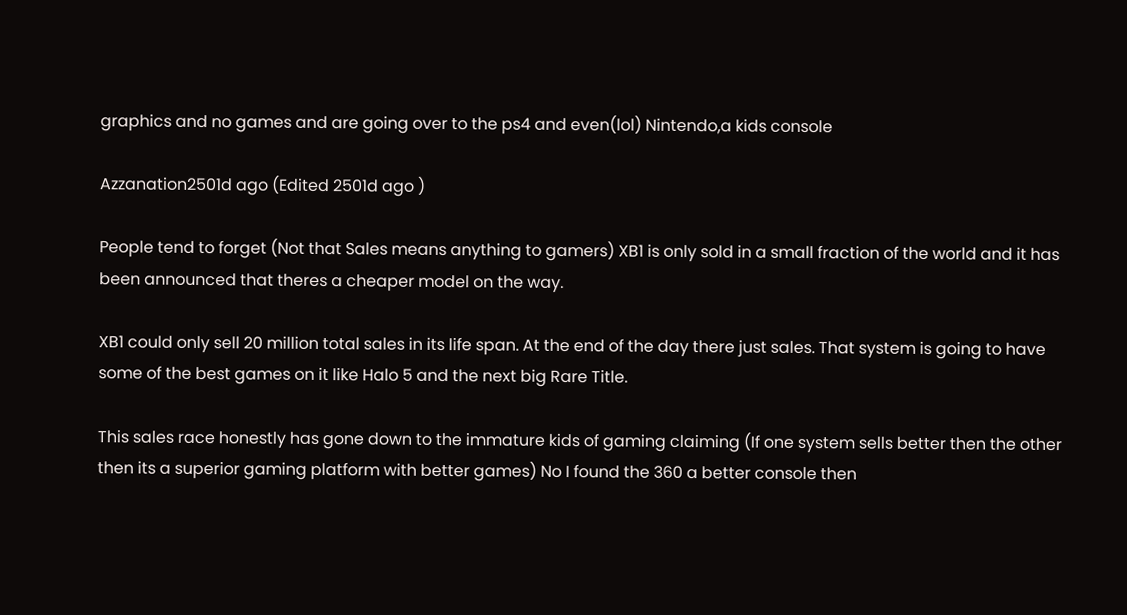graphics and no games and are going over to the ps4 and even(lol) Nintendo,a kids console

Azzanation2501d ago (Edited 2501d ago )

People tend to forget (Not that Sales means anything to gamers) XB1 is only sold in a small fraction of the world and it has been announced that theres a cheaper model on the way.

XB1 could only sell 20 million total sales in its life span. At the end of the day there just sales. That system is going to have some of the best games on it like Halo 5 and the next big Rare Title.

This sales race honestly has gone down to the immature kids of gaming claiming (If one system sells better then the other then its a superior gaming platform with better games) No I found the 360 a better console then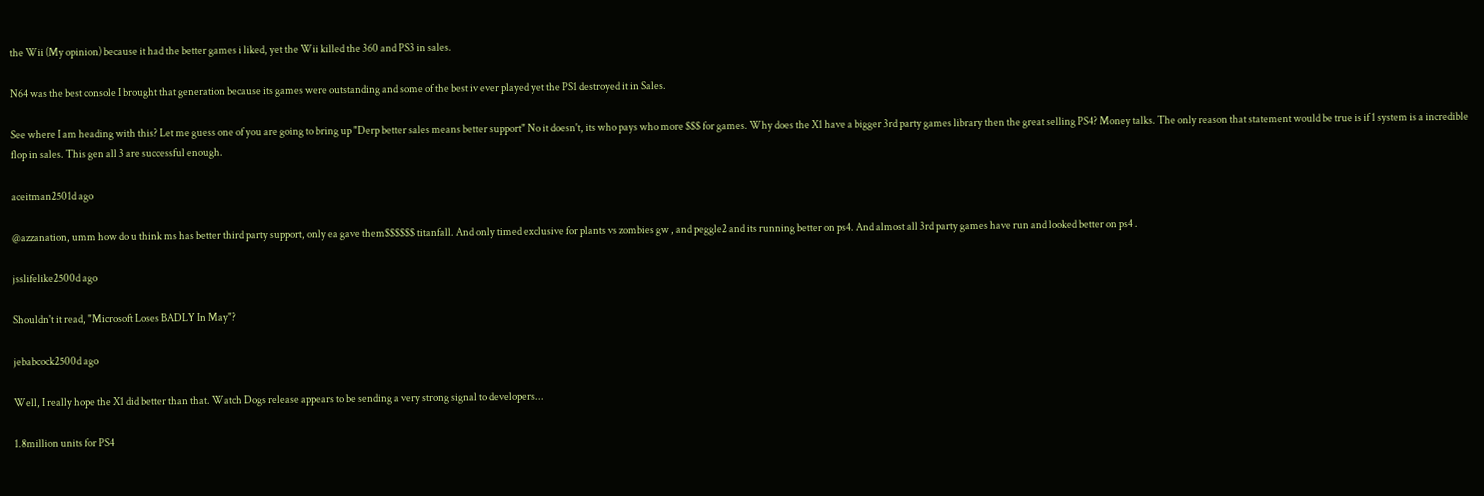the Wii (My opinion) because it had the better games i liked, yet the Wii killed the 360 and PS3 in sales.

N64 was the best console I brought that generation because its games were outstanding and some of the best iv ever played yet the PS1 destroyed it in Sales.

See where I am heading with this? Let me guess one of you are going to bring up "Derp better sales means better support" No it doesn't, its who pays who more $$$ for games. Why does the X1 have a bigger 3rd party games library then the great selling PS4? Money talks. The only reason that statement would be true is if 1 system is a incredible flop in sales. This gen all 3 are successful enough.

aceitman2501d ago

@azzanation, umm how do u think ms has better third party support, only ea gave them$$$$$$ titanfall. And only timed exclusive for plants vs zombies gw , and peggle2 and its running better on ps4. And almost all 3rd party games have run and looked better on ps4 .

jsslifelike2500d ago

Shouldn't it read, "Microsoft Loses BADLY In May"?

jebabcock2500d ago

Well, I really hope the X1 did better than that. Watch Dogs release appears to be sending a very strong signal to developers...

1.8million units for PS4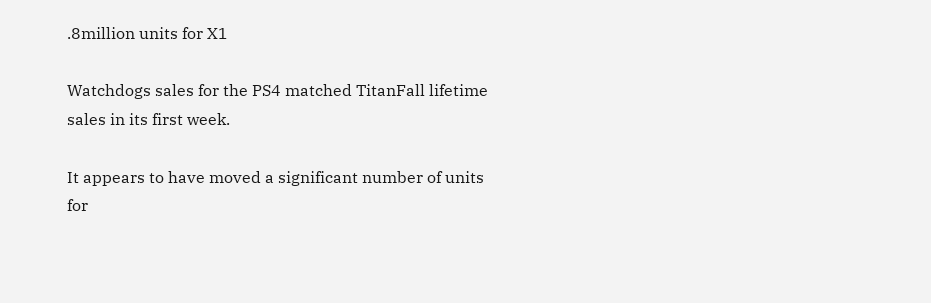.8million units for X1

Watchdogs sales for the PS4 matched TitanFall lifetime sales in its first week.

It appears to have moved a significant number of units for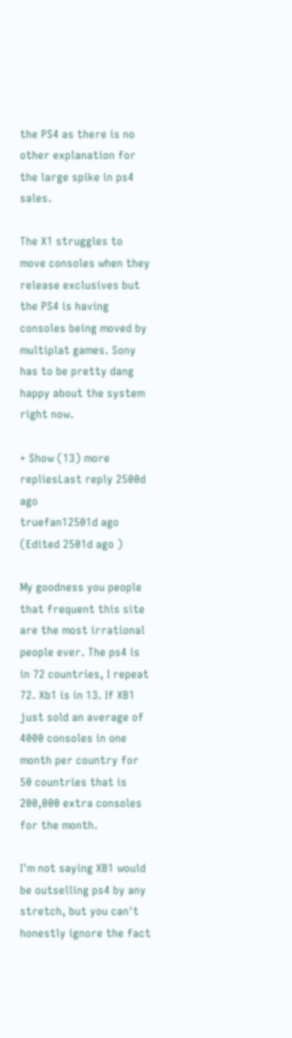the PS4 as there is no other explanation for the large spike in ps4 sales.

The X1 struggles to move consoles when they release exclusives but the PS4 is having consoles being moved by multiplat games. Sony has to be pretty dang happy about the system right now.

+ Show (13) more repliesLast reply 2500d ago
truefan12501d ago (Edited 2501d ago )

My goodness you people that frequent this site are the most irrational people ever. The ps4 is in 72 countries, I repeat 72. Xb1 is in 13. If XB1 just sold an average of 4000 consoles in one month per country for 50 countries that is 200,000 extra consoles for the month.

I'm not saying XB1 would be outselling ps4 by any stretch, but you can't honestly ignore the fact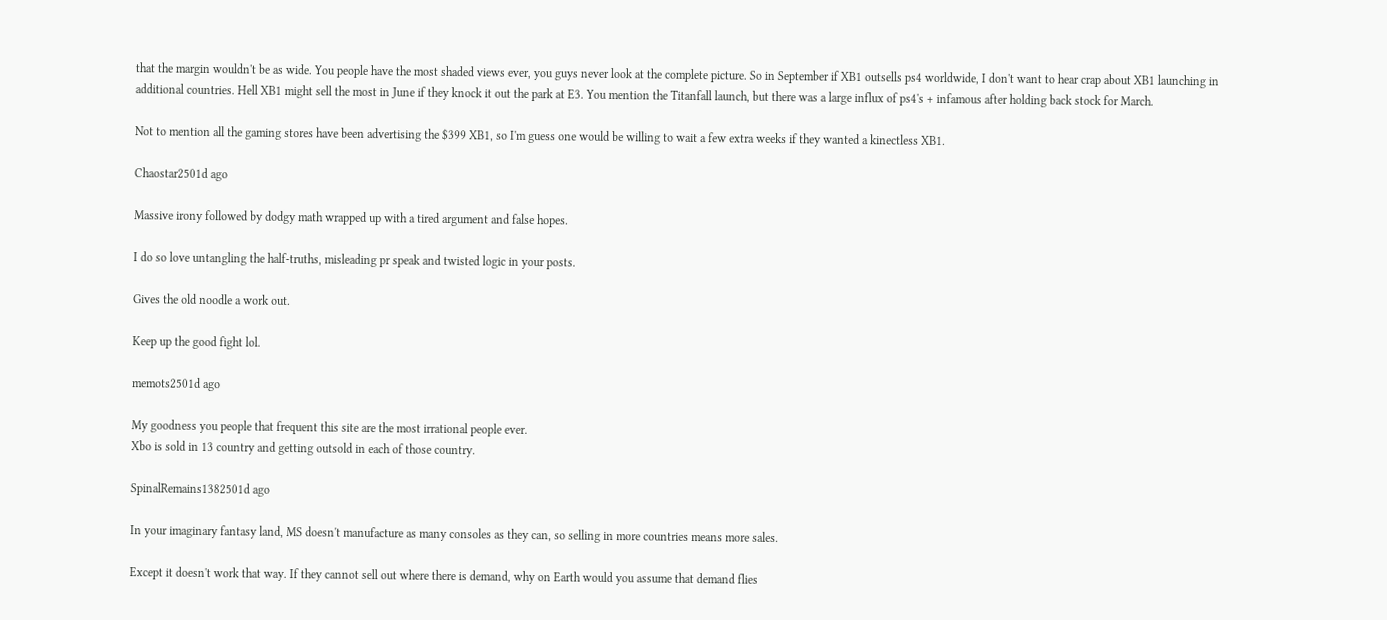that the margin wouldn't be as wide. You people have the most shaded views ever, you guys never look at the complete picture. So in September if XB1 outsells ps4 worldwide, I don't want to hear crap about XB1 launching in additional countries. Hell XB1 might sell the most in June if they knock it out the park at E3. You mention the Titanfall launch, but there was a large influx of ps4's + infamous after holding back stock for March.

Not to mention all the gaming stores have been advertising the $399 XB1, so I'm guess one would be willing to wait a few extra weeks if they wanted a kinectless XB1.

Chaostar2501d ago

Massive irony followed by dodgy math wrapped up with a tired argument and false hopes.

I do so love untangling the half-truths, misleading pr speak and twisted logic in your posts.

Gives the old noodle a work out.

Keep up the good fight lol.

memots2501d ago

My goodness you people that frequent this site are the most irrational people ever.
Xbo is sold in 13 country and getting outsold in each of those country.

SpinalRemains1382501d ago

In your imaginary fantasy land, MS doesn't manufacture as many consoles as they can, so selling in more countries means more sales.

Except it doesn't work that way. If they cannot sell out where there is demand, why on Earth would you assume that demand flies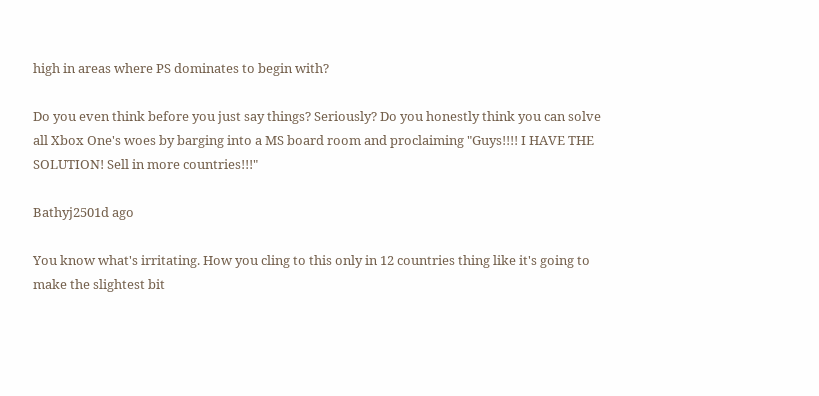high in areas where PS dominates to begin with?

Do you even think before you just say things? Seriously? Do you honestly think you can solve all Xbox One's woes by barging into a MS board room and proclaiming "Guys!!!! I HAVE THE SOLUTION! Sell in more countries!!!"

Bathyj2501d ago

You know what's irritating. How you cling to this only in 12 countries thing like it's going to make the slightest bit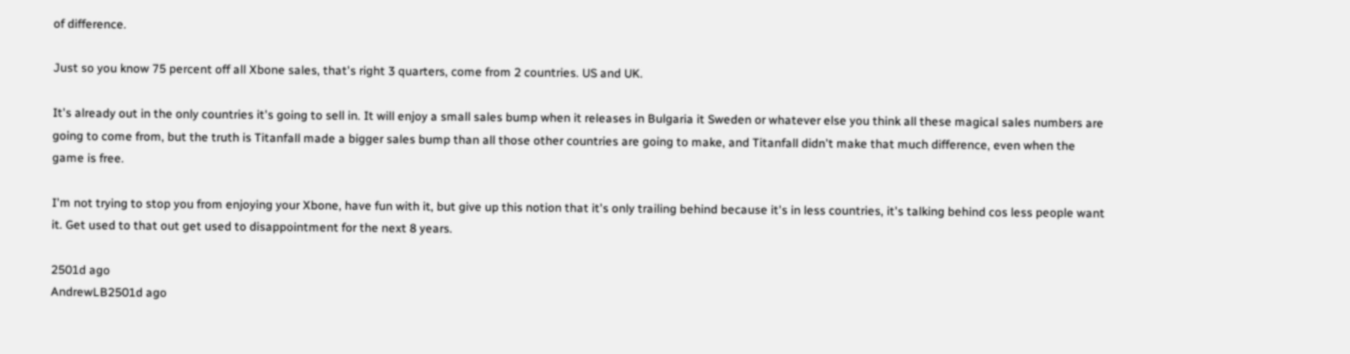of difference.

Just so you know 75 percent off all Xbone sales, that's right 3 quarters, come from 2 countries. US and UK.

It's already out in the only countries it's going to sell in. It will enjoy a small sales bump when it releases in Bulgaria it Sweden or whatever else you think all these magical sales numbers are going to come from, but the truth is Titanfall made a bigger sales bump than all those other countries are going to make, and Titanfall didn't make that much difference, even when the game is free.

I'm not trying to stop you from enjoying your Xbone, have fun with it, but give up this notion that it's only trailing behind because it's in less countries, it's talking behind cos less people want it. Get used to that out get used to disappointment for the next 8 years.

2501d ago
AndrewLB2501d ago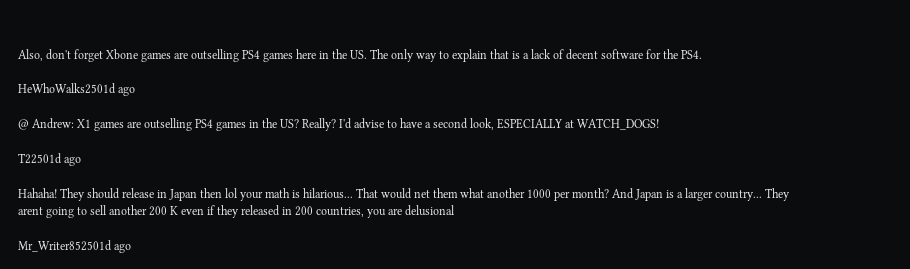Also, don't forget Xbone games are outselling PS4 games here in the US. The only way to explain that is a lack of decent software for the PS4.

HeWhoWalks2501d ago

@ Andrew: X1 games are outselling PS4 games in the US? Really? I'd advise to have a second look, ESPECIALLY at WATCH_DOGS!

T22501d ago

Hahaha! They should release in Japan then lol your math is hilarious... That would net them what another 1000 per month? And Japan is a larger country... They arent going to sell another 200 K even if they released in 200 countries, you are delusional

Mr_Writer852501d ago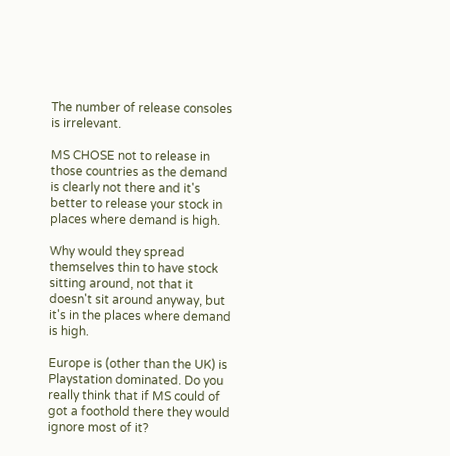The number of release consoles is irrelevant.

MS CHOSE not to release in those countries as the demand is clearly not there and it's better to release your stock in places where demand is high.

Why would they spread themselves thin to have stock sitting around, not that it doesn't sit around anyway, but it's in the places where demand is high.

Europe is (other than the UK) is Playstation dominated. Do you really think that if MS could of got a foothold there they would ignore most of it?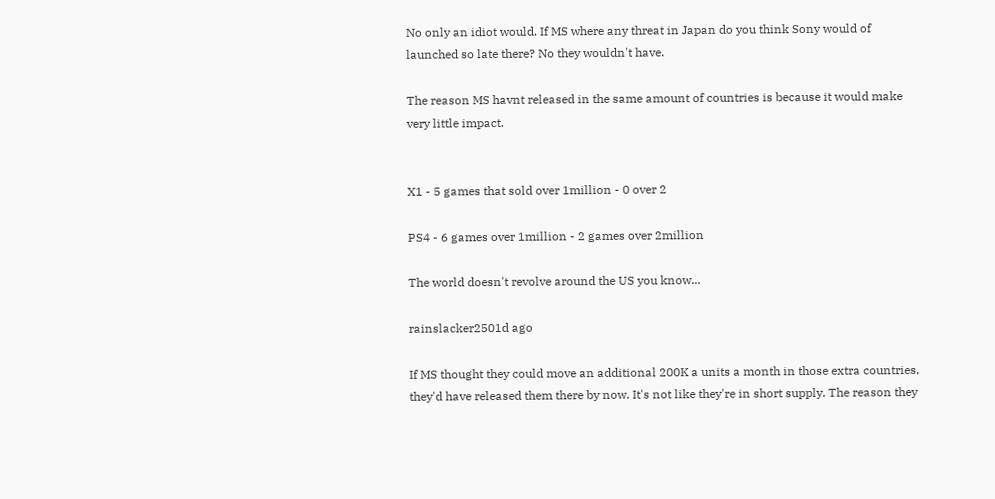No only an idiot would. If MS where any threat in Japan do you think Sony would of launched so late there? No they wouldn't have.

The reason MS havnt released in the same amount of countries is because it would make very little impact.


X1 - 5 games that sold over 1million - 0 over 2

PS4 - 6 games over 1million - 2 games over 2million

The world doesn't revolve around the US you know...

rainslacker2501d ago

If MS thought they could move an additional 200K a units a month in those extra countries, they'd have released them there by now. It's not like they're in short supply. The reason they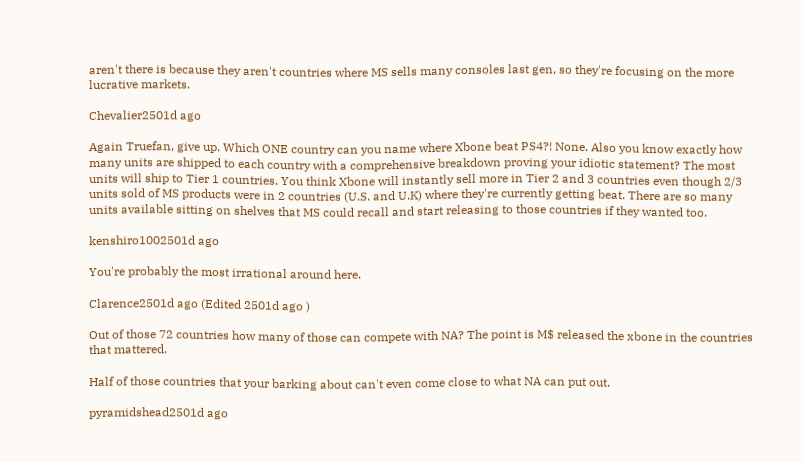aren't there is because they aren't countries where MS sells many consoles last gen, so they're focusing on the more lucrative markets.

Chevalier2501d ago

Again Truefan, give up. Which ONE country can you name where Xbone beat PS4?! None. Also you know exactly how many units are shipped to each country with a comprehensive breakdown proving your idiotic statement? The most units will ship to Tier 1 countries. You think Xbone will instantly sell more in Tier 2 and 3 countries even though 2/3 units sold of MS products were in 2 countries (U.S. and U.K) where they're currently getting beat. There are so many units available sitting on shelves that MS could recall and start releasing to those countries if they wanted too.

kenshiro1002501d ago

You're probably the most irrational around here.

Clarence2501d ago (Edited 2501d ago )

Out of those 72 countries how many of those can compete with NA? The point is M$ released the xbone in the countries that mattered.

Half of those countries that your barking about can't even come close to what NA can put out.

pyramidshead2501d ago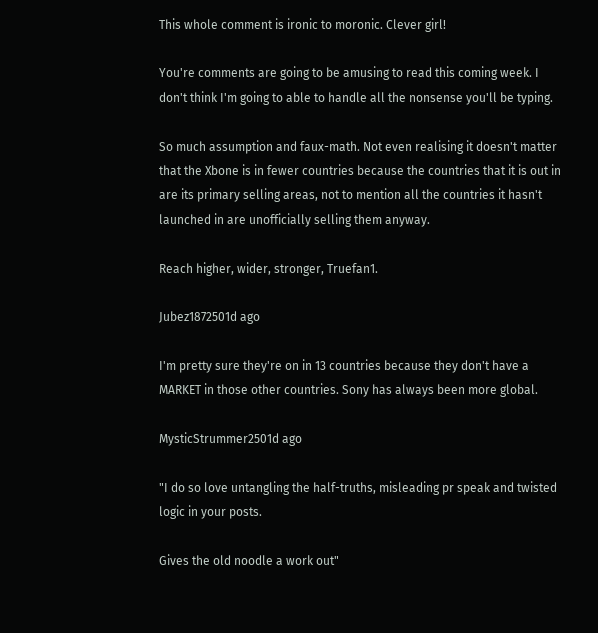This whole comment is ironic to moronic. Clever girl!

You're comments are going to be amusing to read this coming week. I don't think I'm going to able to handle all the nonsense you'll be typing.

So much assumption and faux-math. Not even realising it doesn't matter that the Xbone is in fewer countries because the countries that it is out in are its primary selling areas, not to mention all the countries it hasn't launched in are unofficially selling them anyway.

Reach higher, wider, stronger, Truefan1.

Jubez1872501d ago

I'm pretty sure they're on in 13 countries because they don't have a MARKET in those other countries. Sony has always been more global.

MysticStrummer2501d ago

"I do so love untangling the half-truths, misleading pr speak and twisted logic in your posts.

Gives the old noodle a work out"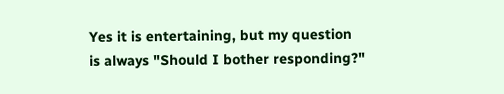Yes it is entertaining, but my question is always "Should I bother responding?"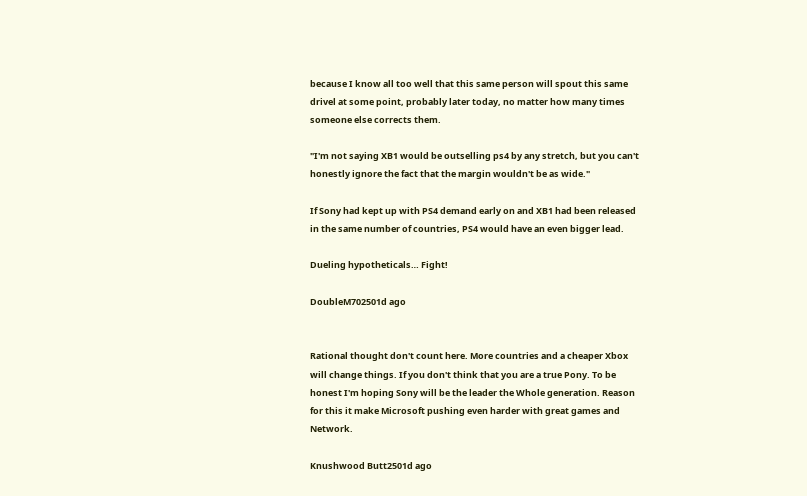because I know all too well that this same person will spout this same drivel at some point, probably later today, no matter how many times someone else corrects them.

"I'm not saying XB1 would be outselling ps4 by any stretch, but you can't honestly ignore the fact that the margin wouldn't be as wide."

If Sony had kept up with PS4 demand early on and XB1 had been released in the same number of countries, PS4 would have an even bigger lead.

Dueling hypotheticals… Fight!

DoubleM702501d ago


Rational thought don't count here. More countries and a cheaper Xbox will change things. If you don't think that you are a true Pony. To be honest I'm hoping Sony will be the leader the Whole generation. Reason for this it make Microsoft pushing even harder with great games and Network.

Knushwood Butt2501d ago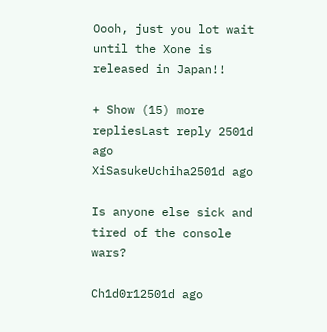Oooh, just you lot wait until the Xone is released in Japan!!

+ Show (15) more repliesLast reply 2501d ago
XiSasukeUchiha2501d ago

Is anyone else sick and tired of the console wars?

Ch1d0r12501d ago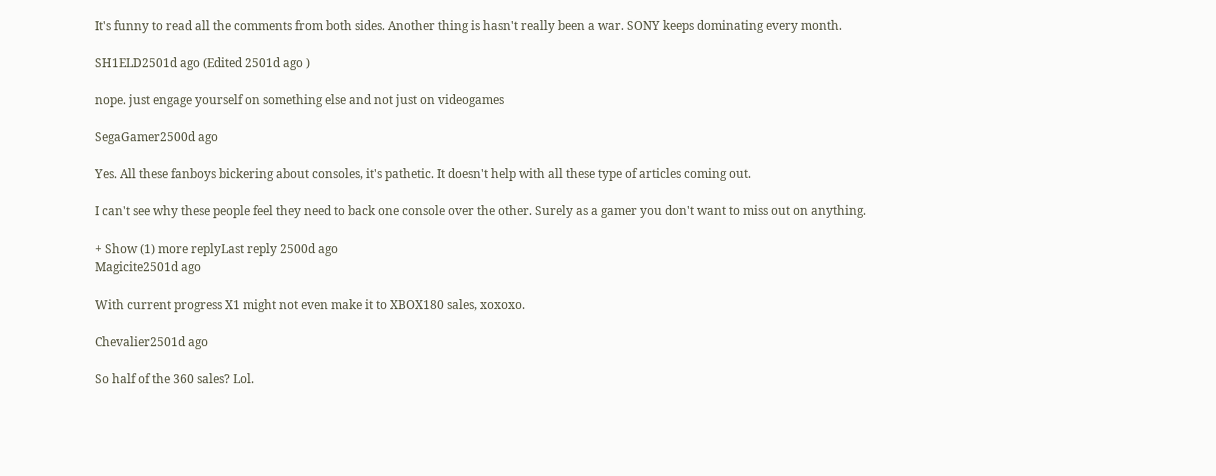It's funny to read all the comments from both sides. Another thing is hasn't really been a war. SONY keeps dominating every month.

SH1ELD2501d ago (Edited 2501d ago )

nope. just engage yourself on something else and not just on videogames

SegaGamer2500d ago

Yes. All these fanboys bickering about consoles, it's pathetic. It doesn't help with all these type of articles coming out.

I can't see why these people feel they need to back one console over the other. Surely as a gamer you don't want to miss out on anything.

+ Show (1) more replyLast reply 2500d ago
Magicite2501d ago

With current progress X1 might not even make it to XBOX180 sales, xoxoxo.

Chevalier2501d ago

So half of the 360 sales? Lol.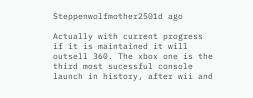Steppenwolfmother2501d ago

Actually with current progress if it is maintained it will outsell 360. The xbox one is the third most sucessful console launch in history, after wii and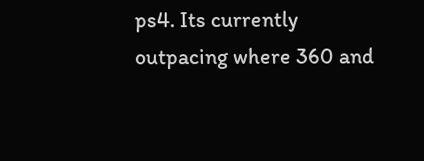ps4. Its currently outpacing where 360 and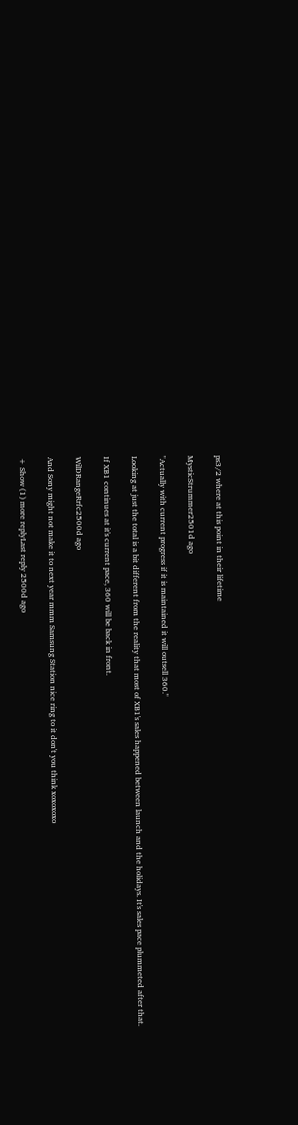ps3/2 where at this point in their lifetime

MysticStrummer2501d ago

"Actually with current progress if it is maintained it will outsell 360."

Looking at just the total is a bit different from the reality that most of XB1's sales happened between launch and the holidays. It's sales pace plummeted after that.

If XB1 continues at it's current pace, 360 will be back in front.

WilDRangeRrfc2500d ago

And Sony might not make it to next year mmm Samsung Station nice ring to it don't you think xoxoxoxo

+ Show (1) more replyLast reply 2500d ago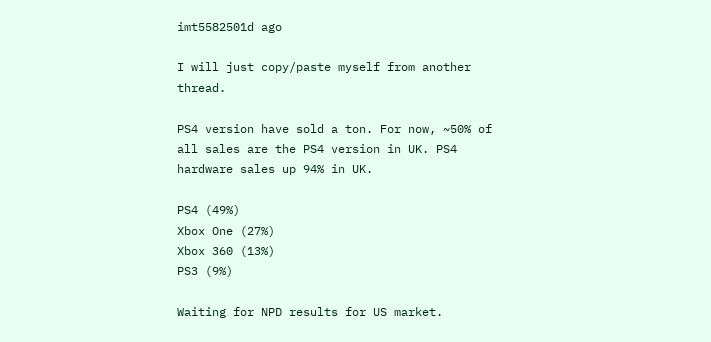imt5582501d ago

I will just copy/paste myself from another thread.

PS4 version have sold a ton. For now, ~50% of all sales are the PS4 version in UK. PS4 hardware sales up 94% in UK.

PS4 (49%)
Xbox One (27%)
Xbox 360 (13%)
PS3 (9%)

Waiting for NPD results for US market.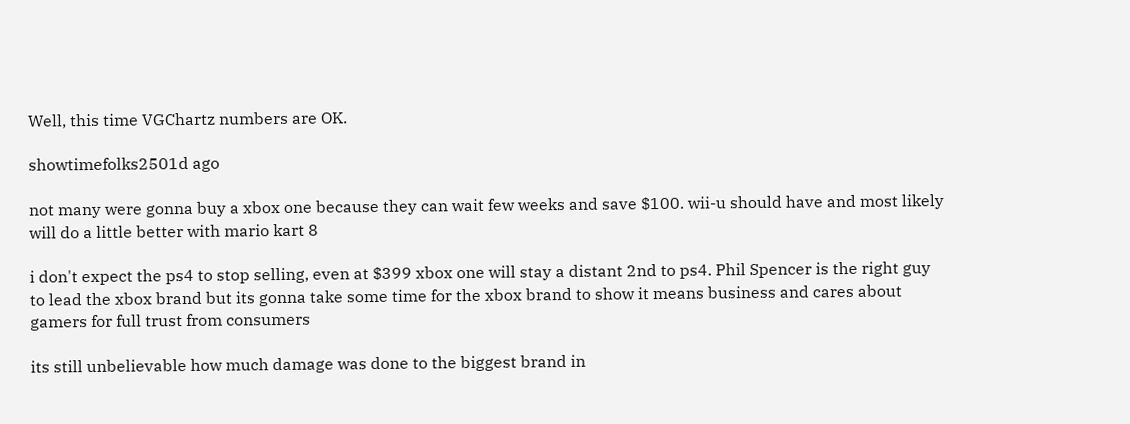Well, this time VGChartz numbers are OK.

showtimefolks2501d ago

not many were gonna buy a xbox one because they can wait few weeks and save $100. wii-u should have and most likely will do a little better with mario kart 8

i don't expect the ps4 to stop selling, even at $399 xbox one will stay a distant 2nd to ps4. Phil Spencer is the right guy to lead the xbox brand but its gonna take some time for the xbox brand to show it means business and cares about gamers for full trust from consumers

its still unbelievable how much damage was done to the biggest brand in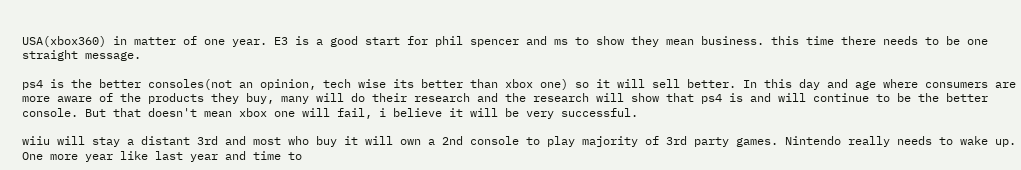USA(xbox360) in matter of one year. E3 is a good start for phil spencer and ms to show they mean business. this time there needs to be one straight message.

ps4 is the better consoles(not an opinion, tech wise its better than xbox one) so it will sell better. In this day and age where consumers are more aware of the products they buy, many will do their research and the research will show that ps4 is and will continue to be the better console. But that doesn't mean xbox one will fail, i believe it will be very successful.

wiiu will stay a distant 3rd and most who buy it will own a 2nd console to play majority of 3rd party games. Nintendo really needs to wake up. One more year like last year and time to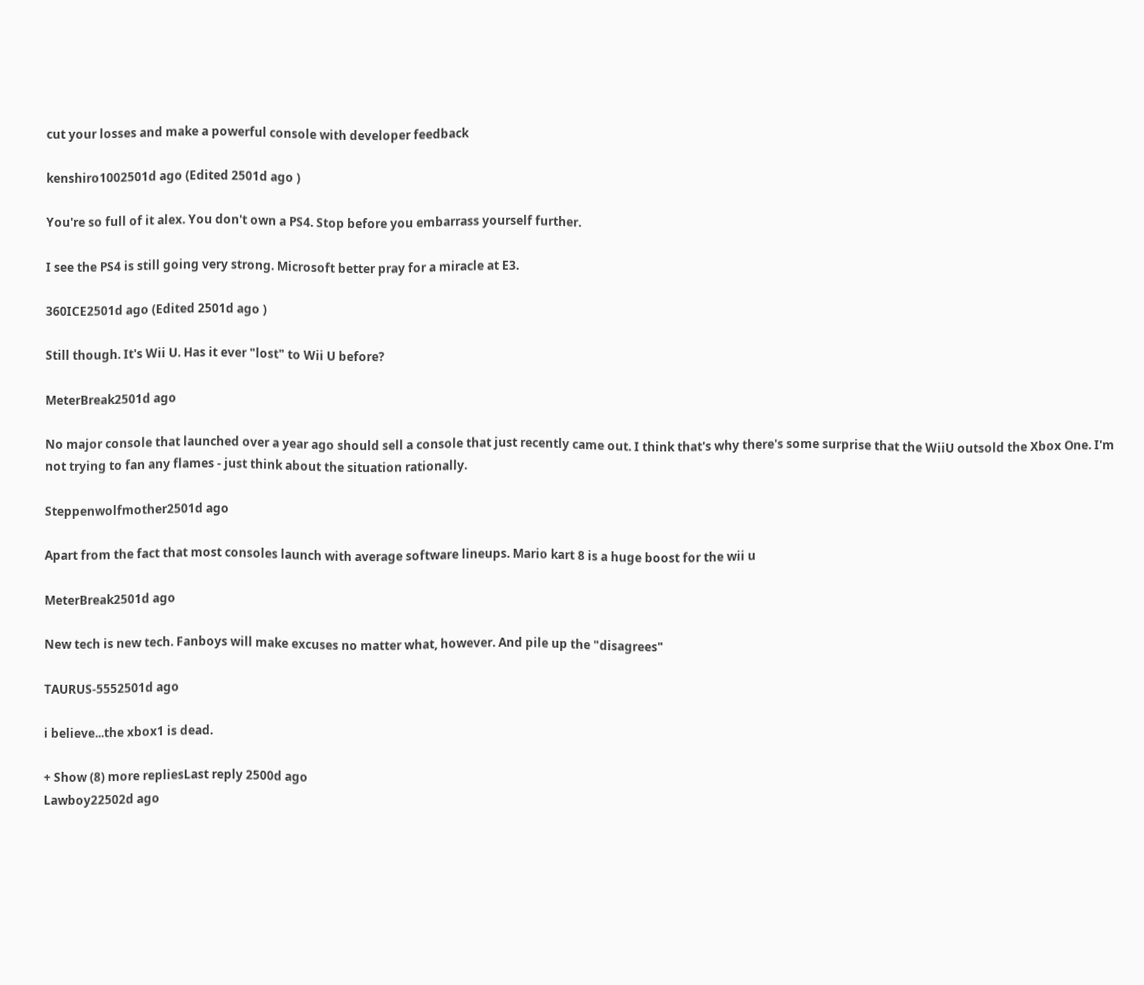cut your losses and make a powerful console with developer feedback

kenshiro1002501d ago (Edited 2501d ago )

You're so full of it alex. You don't own a PS4. Stop before you embarrass yourself further.

I see the PS4 is still going very strong. Microsoft better pray for a miracle at E3.

360ICE2501d ago (Edited 2501d ago )

Still though. It's Wii U. Has it ever "lost" to Wii U before?

MeterBreak2501d ago

No major console that launched over a year ago should sell a console that just recently came out. I think that's why there's some surprise that the WiiU outsold the Xbox One. I'm not trying to fan any flames - just think about the situation rationally.

Steppenwolfmother2501d ago

Apart from the fact that most consoles launch with average software lineups. Mario kart 8 is a huge boost for the wii u

MeterBreak2501d ago

New tech is new tech. Fanboys will make excuses no matter what, however. And pile up the "disagrees"

TAURUS-5552501d ago

i believe...the xbox1 is dead.

+ Show (8) more repliesLast reply 2500d ago
Lawboy22502d ago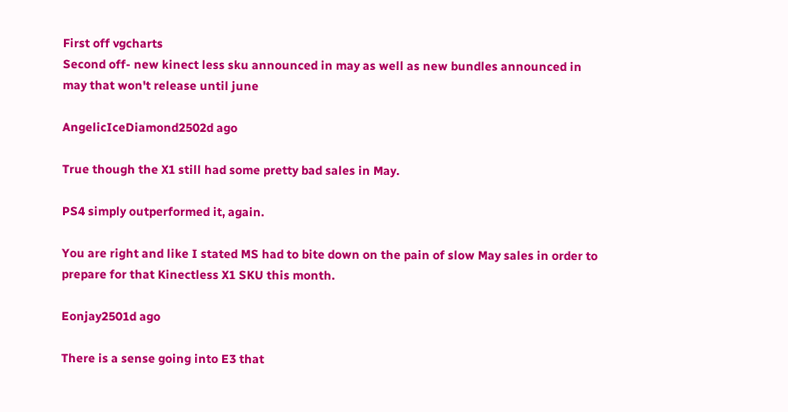First off vgcharts
Second off- new kinect less sku announced in may as well as new bundles announced in may that won't release until june

AngelicIceDiamond2502d ago

True though the X1 still had some pretty bad sales in May.

PS4 simply outperformed it, again.

You are right and like I stated MS had to bite down on the pain of slow May sales in order to prepare for that Kinectless X1 SKU this month.

Eonjay2501d ago

There is a sense going into E3 that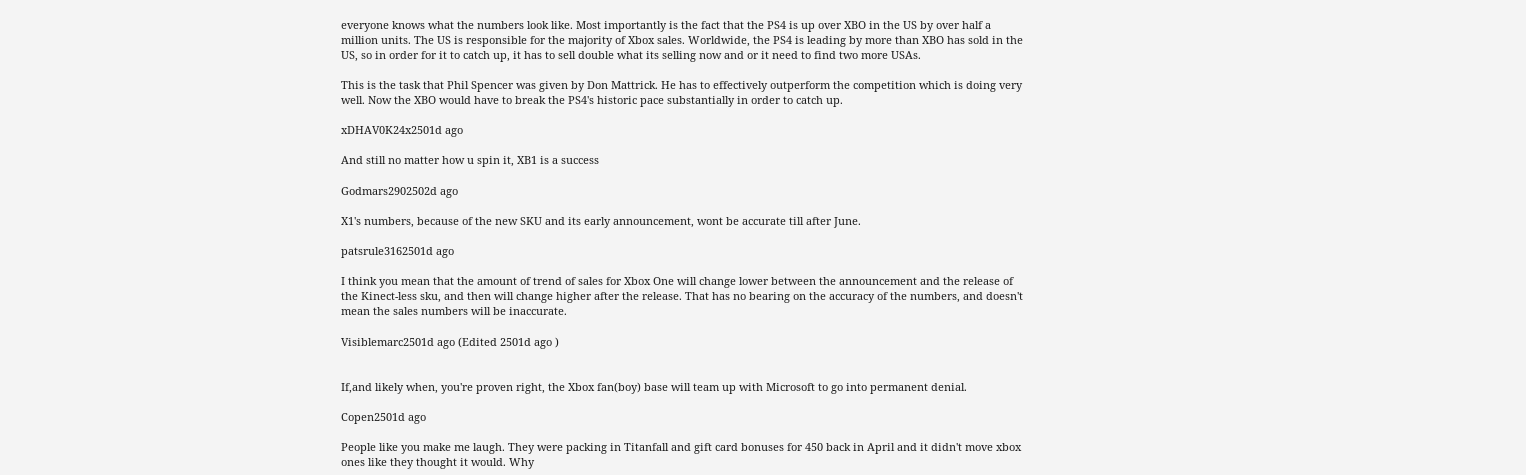everyone knows what the numbers look like. Most importantly is the fact that the PS4 is up over XBO in the US by over half a million units. The US is responsible for the majority of Xbox sales. Worldwide, the PS4 is leading by more than XBO has sold in the US, so in order for it to catch up, it has to sell double what its selling now and or it need to find two more USAs.

This is the task that Phil Spencer was given by Don Mattrick. He has to effectively outperform the competition which is doing very well. Now the XBO would have to break the PS4's historic pace substantially in order to catch up.

xDHAV0K24x2501d ago

And still no matter how u spin it, XB1 is a success

Godmars2902502d ago

X1's numbers, because of the new SKU and its early announcement, wont be accurate till after June.

patsrule3162501d ago

I think you mean that the amount of trend of sales for Xbox One will change lower between the announcement and the release of the Kinect-less sku, and then will change higher after the release. That has no bearing on the accuracy of the numbers, and doesn't mean the sales numbers will be inaccurate.

Visiblemarc2501d ago (Edited 2501d ago )


If,and likely when, you're proven right, the Xbox fan(boy) base will team up with Microsoft to go into permanent denial.

Copen2501d ago

People like you make me laugh. They were packing in Titanfall and gift card bonuses for 450 back in April and it didn't move xbox ones like they thought it would. Why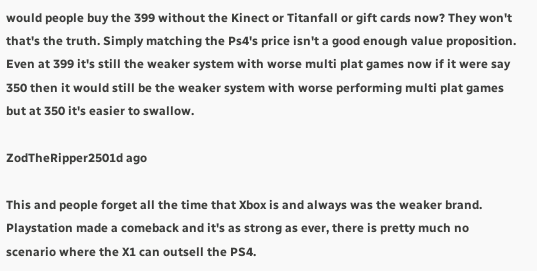would people buy the 399 without the Kinect or Titanfall or gift cards now? They won't that's the truth. Simply matching the Ps4's price isn't a good enough value proposition. Even at 399 it's still the weaker system with worse multi plat games now if it were say 350 then it would still be the weaker system with worse performing multi plat games but at 350 it's easier to swallow.

ZodTheRipper2501d ago

This and people forget all the time that Xbox is and always was the weaker brand. Playstation made a comeback and it's as strong as ever, there is pretty much no scenario where the X1 can outsell the PS4.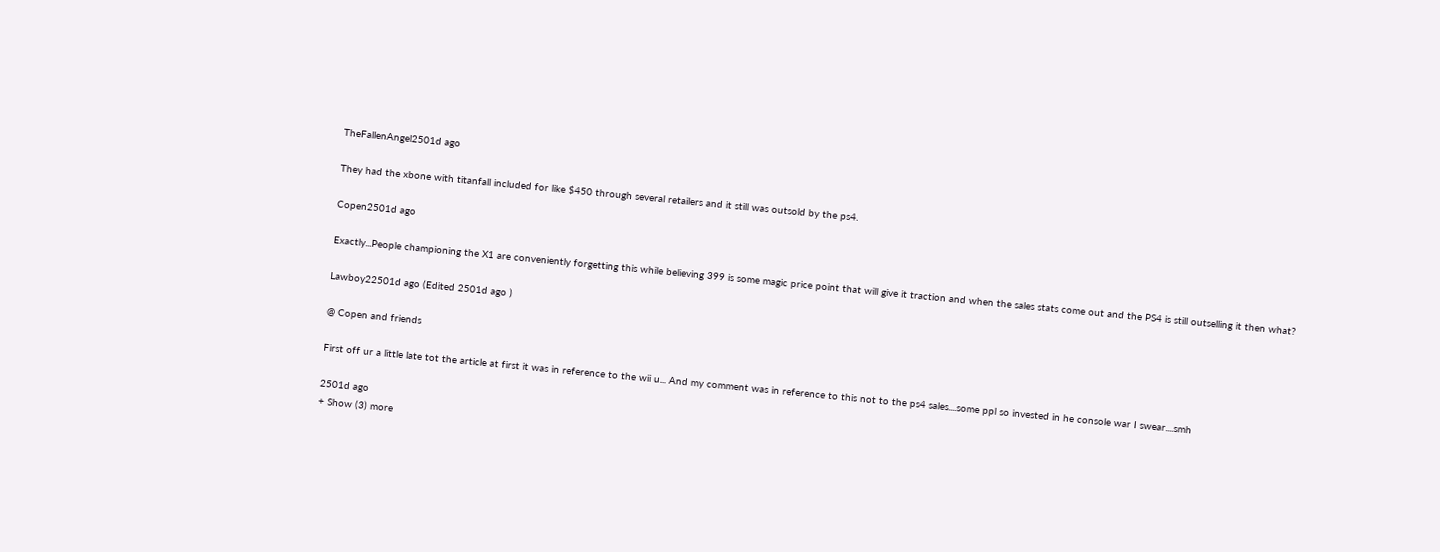TheFallenAngel2501d ago

They had the xbone with titanfall included for like $450 through several retailers and it still was outsold by the ps4.

Copen2501d ago

Exactly...People championing the X1 are conveniently forgetting this while believing 399 is some magic price point that will give it traction and when the sales stats come out and the PS4 is still outselling it then what?

Lawboy22501d ago (Edited 2501d ago )

@ Copen and friends

First off ur a little late tot the article at first it was in reference to the wii u... And my comment was in reference to this not to the ps4 sales....some ppl so invested in he console war I swear....smh

2501d ago
+ Show (3) more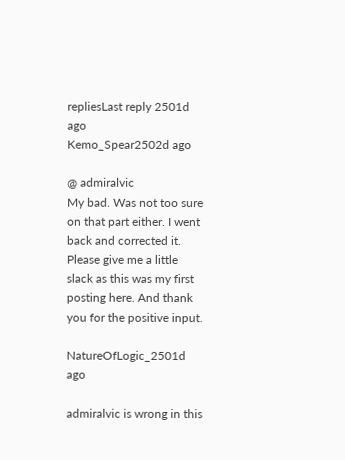repliesLast reply 2501d ago
Kemo_Spear2502d ago

@ admiralvic
My bad. Was not too sure on that part either. I went back and corrected it.
Please give me a little slack as this was my first posting here. And thank you for the positive input.

NatureOfLogic_2501d ago

admiralvic is wrong in this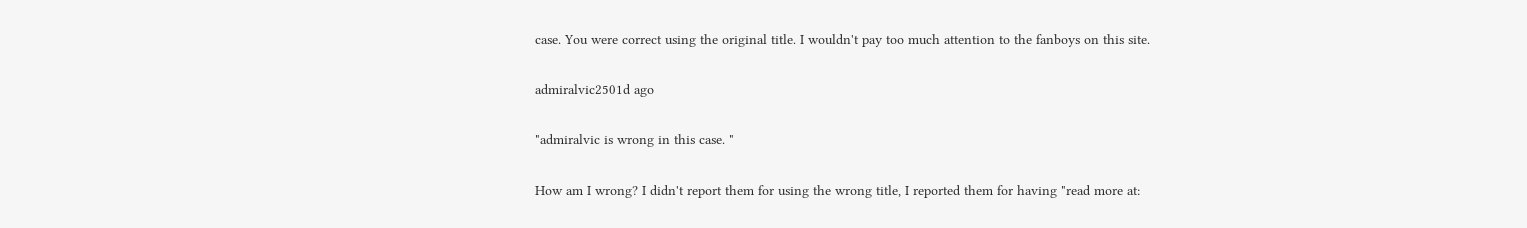case. You were correct using the original title. I wouldn't pay too much attention to the fanboys on this site.

admiralvic2501d ago

"admiralvic is wrong in this case. "

How am I wrong? I didn't report them for using the wrong title, I reported them for having "read more at: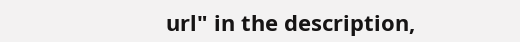url" in the description,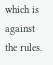which is against the rules.